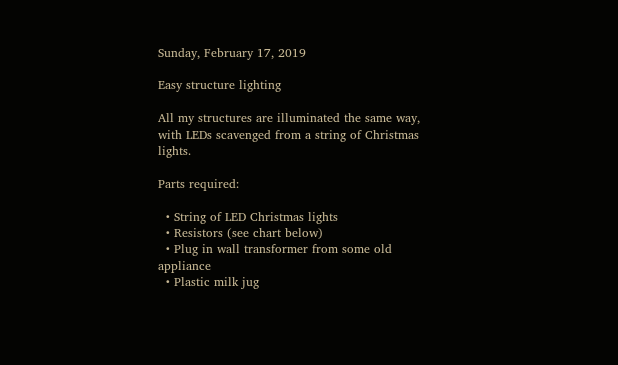Sunday, February 17, 2019

Easy structure lighting

All my structures are illuminated the same way, with LEDs scavenged from a string of Christmas lights.

Parts required:

  • String of LED Christmas lights
  • Resistors (see chart below)
  • Plug in wall transformer from some old appliance
  • Plastic milk jug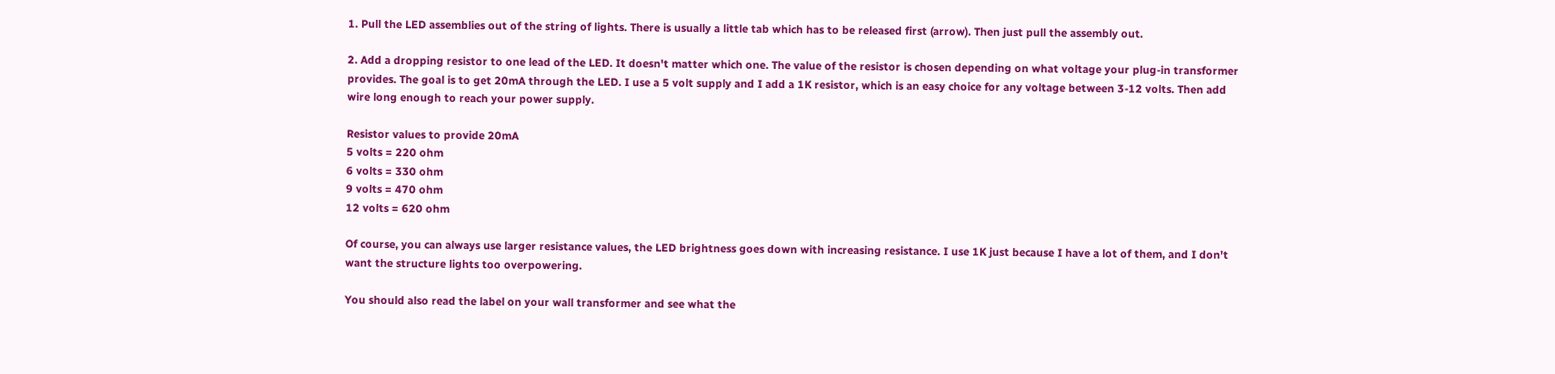1. Pull the LED assemblies out of the string of lights. There is usually a little tab which has to be released first (arrow). Then just pull the assembly out.

2. Add a dropping resistor to one lead of the LED. It doesn't matter which one. The value of the resistor is chosen depending on what voltage your plug-in transformer provides. The goal is to get 20mA through the LED. I use a 5 volt supply and I add a 1K resistor, which is an easy choice for any voltage between 3-12 volts. Then add wire long enough to reach your power supply.

Resistor values to provide 20mA
5 volts = 220 ohm
6 volts = 330 ohm
9 volts = 470 ohm
12 volts = 620 ohm

Of course, you can always use larger resistance values, the LED brightness goes down with increasing resistance. I use 1K just because I have a lot of them, and I don't want the structure lights too overpowering.

You should also read the label on your wall transformer and see what the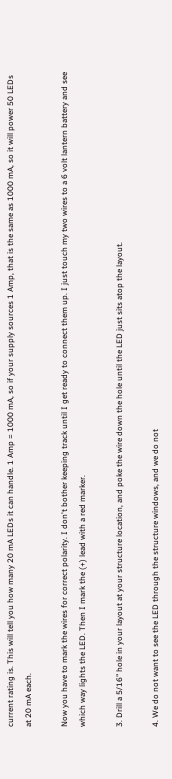current rating is. This will tell you how many 20 mA LEDs it can handle. 1 Amp = 1000 mA, so if your supply sources 1 Amp, that is the same as 1000 mA, so it will power 50 LEDs at 20 mA each.

Now you have to mark the wires for correct polarity. I don't bother keeping track until I get ready to connect them up. I just touch my two wires to a 6 volt lantern battery and see which way lights the LED. Then I mark the (+) lead with a red marker.

3. Drill a 5/16" hole in your layout at your structure location, and poke the wire down the hole until the LED just sits atop the layout.

4. We do not want to see the LED through the structure windows, and we do not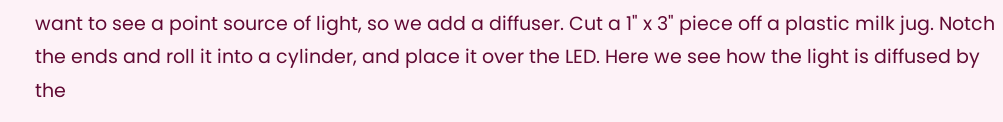want to see a point source of light, so we add a diffuser. Cut a 1" x 3" piece off a plastic milk jug. Notch the ends and roll it into a cylinder, and place it over the LED. Here we see how the light is diffused by the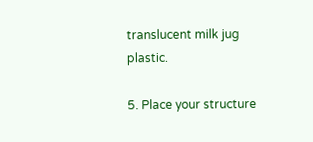translucent milk jug plastic.

5. Place your structure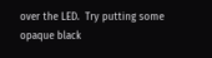over the LED.  Try putting some opaque black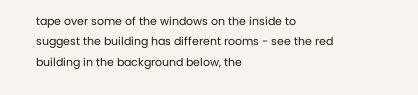tape over some of the windows on the inside to suggest the building has different rooms - see the red building in the background below, the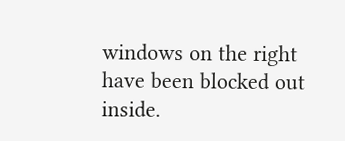windows on the right have been blocked out inside.